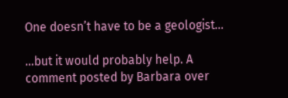One doesn’t have to be a geologist…

…but it would probably help. A comment posted by Barbara over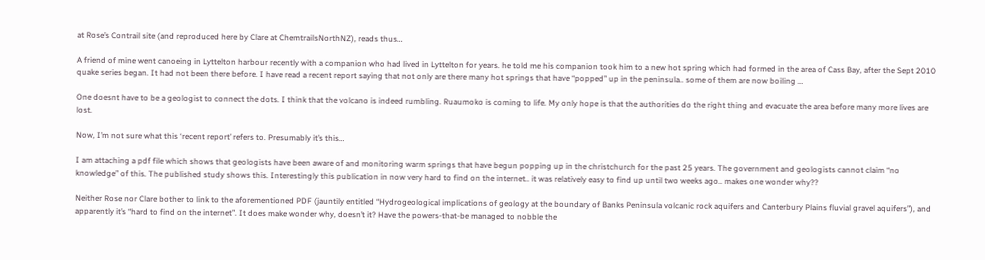at Rose’s Contrail site (and reproduced here by Clare at ChemtrailsNorthNZ), reads thus…

A friend of mine went canoeing in Lyttelton harbour recently with a companion who had lived in Lyttelton for years. he told me his companion took him to a new hot spring which had formed in the area of Cass Bay, after the Sept 2010 quake series began. It had not been there before. I have read a recent report saying that not only are there many hot springs that have “popped” up in the peninsula.. some of them are now boiling …

One doesnt have to be a geologist to connect the dots. I think that the volcano is indeed rumbling. Ruaumoko is coming to life. My only hope is that the authorities do the right thing and evacuate the area before many more lives are lost.

Now, I’m not sure what this ‘recent report’ refers to. Presumably it’s this…

I am attaching a pdf file which shows that geologists have been aware of and monitoring warm springs that have begun popping up in the christchurch for the past 25 years. The government and geologists cannot claim “no knowledge” of this. The published study shows this. Interestingly this publication in now very hard to find on the internet.. it was relatively easy to find up until two weeks ago.. makes one wonder why??

Neither Rose nor Clare bother to link to the aforementioned PDF (jauntily entitled “Hydrogeological implications of geology at the boundary of Banks Peninsula volcanic rock aquifers and Canterbury Plains fluvial gravel aquifers”), and apparently it’s “hard to find on the internet”. It does make wonder why, doesn’t it? Have the powers-that-be managed to nobble the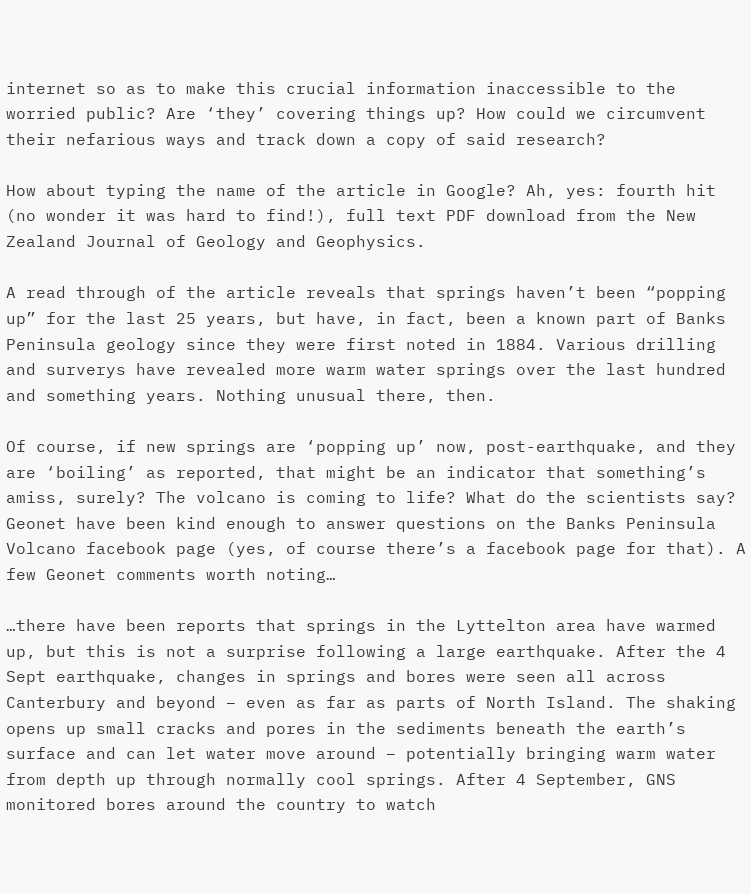internet so as to make this crucial information inaccessible to the worried public? Are ‘they’ covering things up? How could we circumvent their nefarious ways and track down a copy of said research?

How about typing the name of the article in Google? Ah, yes: fourth hit (no wonder it was hard to find!), full text PDF download from the New Zealand Journal of Geology and Geophysics.

A read through of the article reveals that springs haven’t been “popping up” for the last 25 years, but have, in fact, been a known part of Banks Peninsula geology since they were first noted in 1884. Various drilling and surverys have revealed more warm water springs over the last hundred and something years. Nothing unusual there, then.

Of course, if new springs are ‘popping up’ now, post-earthquake, and they are ‘boiling’ as reported, that might be an indicator that something’s amiss, surely? The volcano is coming to life? What do the scientists say? Geonet have been kind enough to answer questions on the Banks Peninsula Volcano facebook page (yes, of course there’s a facebook page for that). A few Geonet comments worth noting…

…there have been reports that springs in the Lyttelton area have warmed up, but this is not a surprise following a large earthquake. After the 4 Sept earthquake, changes in springs and bores were seen all across Canterbury and beyond – even as far as parts of North Island. The shaking opens up small cracks and pores in the sediments beneath the earth’s surface and can let water move around – potentially bringing warm water from depth up through normally cool springs. After 4 September, GNS monitored bores around the country to watch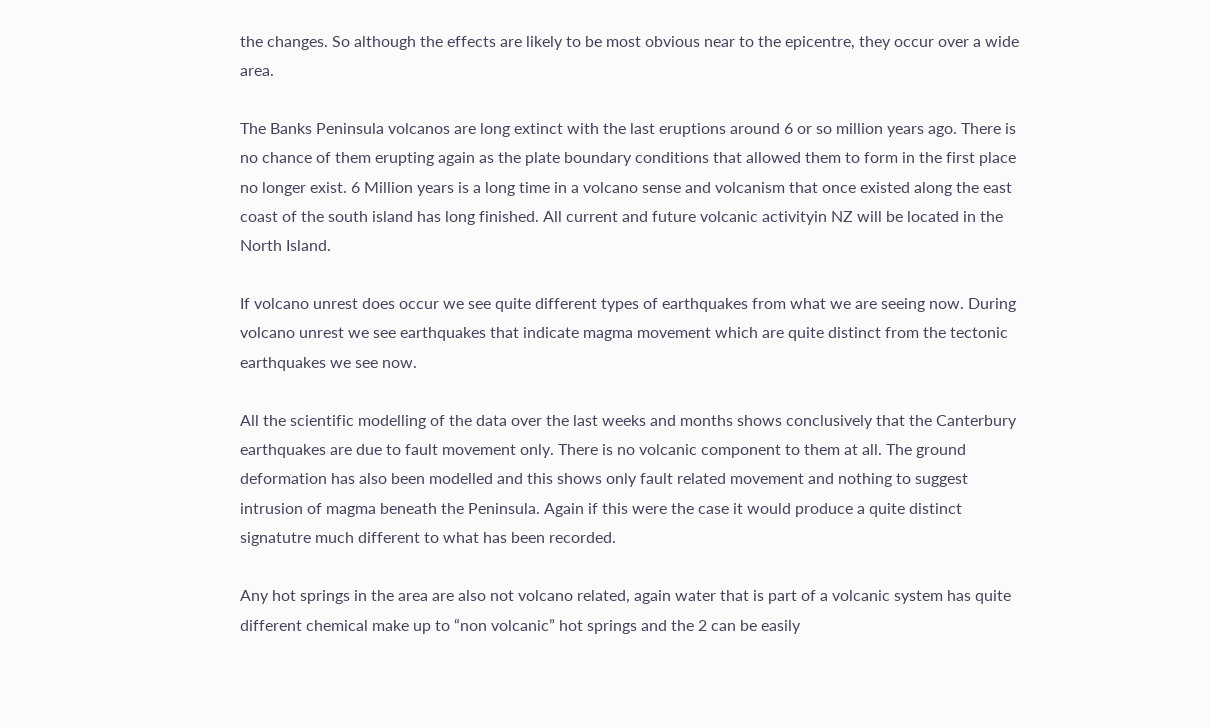the changes. So although the effects are likely to be most obvious near to the epicentre, they occur over a wide area.

The Banks Peninsula volcanos are long extinct with the last eruptions around 6 or so million years ago. There is no chance of them erupting again as the plate boundary conditions that allowed them to form in the first place no longer exist. 6 Million years is a long time in a volcano sense and volcanism that once existed along the east coast of the south island has long finished. All current and future volcanic activityin NZ will be located in the North Island.

If volcano unrest does occur we see quite different types of earthquakes from what we are seeing now. During volcano unrest we see earthquakes that indicate magma movement which are quite distinct from the tectonic earthquakes we see now.

All the scientific modelling of the data over the last weeks and months shows conclusively that the Canterbury earthquakes are due to fault movement only. There is no volcanic component to them at all. The ground deformation has also been modelled and this shows only fault related movement and nothing to suggest intrusion of magma beneath the Peninsula. Again if this were the case it would produce a quite distinct signatutre much different to what has been recorded.

Any hot springs in the area are also not volcano related, again water that is part of a volcanic system has quite different chemical make up to “non volcanic” hot springs and the 2 can be easily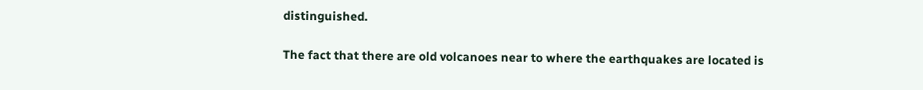distinguished.

The fact that there are old volcanoes near to where the earthquakes are located is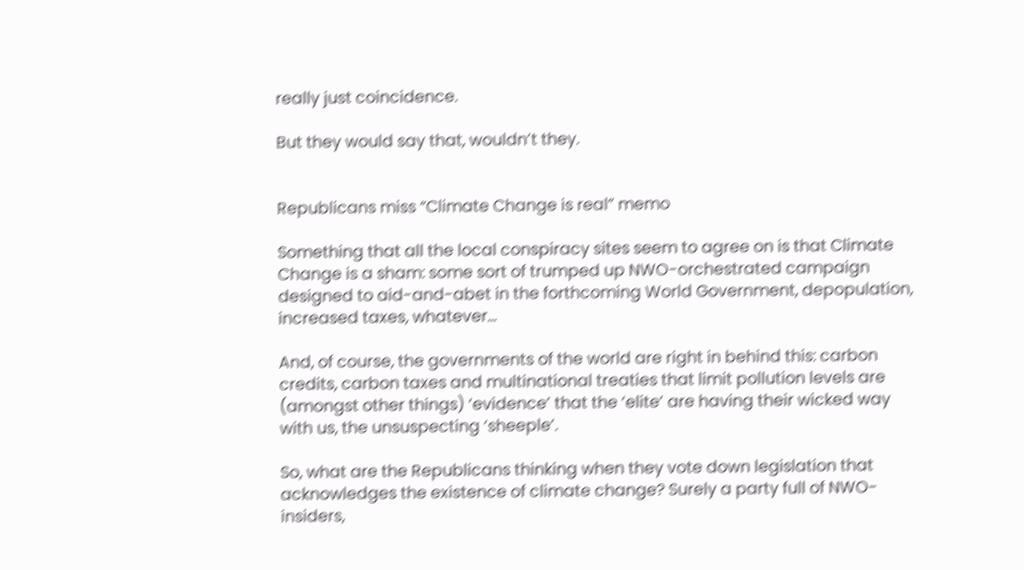really just coincidence.

But they would say that, wouldn’t they.


Republicans miss “Climate Change is real” memo

Something that all the local conspiracy sites seem to agree on is that Climate Change is a sham: some sort of trumped up NWO-orchestrated campaign designed to aid-and-abet in the forthcoming World Government, depopulation, increased taxes, whatever…

And, of course, the governments of the world are right in behind this: carbon credits, carbon taxes and multinational treaties that limit pollution levels are (amongst other things) ‘evidence’ that the ‘elite’ are having their wicked way with us, the unsuspecting ‘sheeple’.

So, what are the Republicans thinking when they vote down legislation that acknowledges the existence of climate change? Surely a party full of NWO-insiders,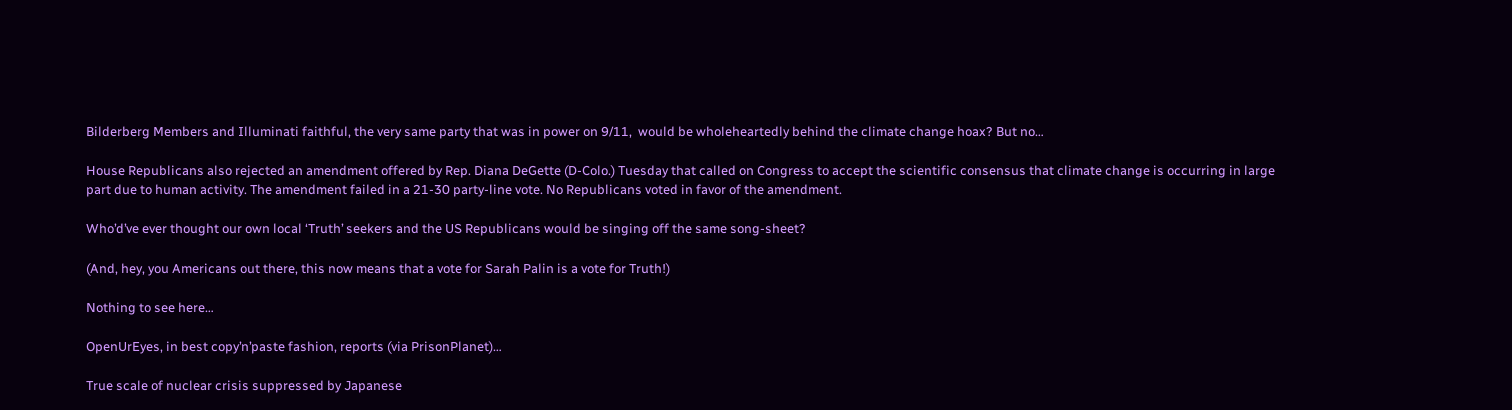Bilderberg Members and Illuminati faithful, the very same party that was in power on 9/11,  would be wholeheartedly behind the climate change hoax? But no…

House Republicans also rejected an amendment offered by Rep. Diana DeGette (D-Colo.) Tuesday that called on Congress to accept the scientific consensus that climate change is occurring in large part due to human activity. The amendment failed in a 21-30 party-line vote. No Republicans voted in favor of the amendment.

Who’d’ve ever thought our own local ‘Truth’ seekers and the US Republicans would be singing off the same song-sheet?

(And, hey, you Americans out there, this now means that a vote for Sarah Palin is a vote for Truth!)

Nothing to see here…

OpenUrEyes, in best copy’n’paste fashion, reports (via PrisonPlanet)…

True scale of nuclear crisis suppressed by Japanese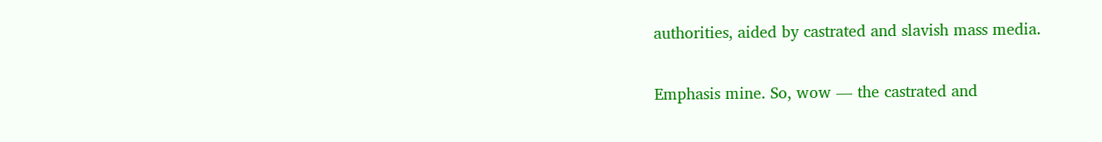authorities, aided by castrated and slavish mass media.

Emphasis mine. So, wow — the castrated and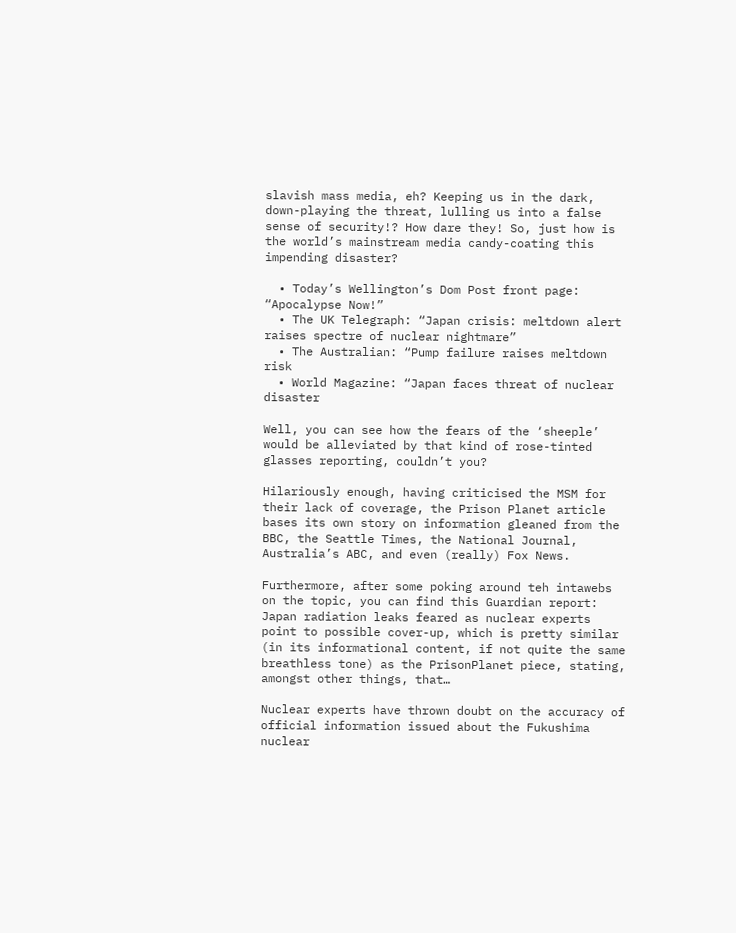slavish mass media, eh? Keeping us in the dark, down-playing the threat, lulling us into a false sense of security!? How dare they! So, just how is the world’s mainstream media candy-coating this impending disaster?

  • Today’s Wellington’s Dom Post front page: “Apocalypse Now!”
  • The UK Telegraph: “Japan crisis: meltdown alert raises spectre of nuclear nightmare”
  • The Australian: “Pump failure raises meltdown risk
  • World Magazine: “Japan faces threat of nuclear disaster

Well, you can see how the fears of the ‘sheeple’ would be alleviated by that kind of rose-tinted glasses reporting, couldn’t you?

Hilariously enough, having criticised the MSM for their lack of coverage, the Prison Planet article bases its own story on information gleaned from the BBC, the Seattle Times, the National Journal, Australia’s ABC, and even (really) Fox News.

Furthermore, after some poking around teh intawebs on the topic, you can find this Guardian report: Japan radiation leaks feared as nuclear experts point to possible cover-up, which is pretty similar (in its informational content, if not quite the same breathless tone) as the PrisonPlanet piece, stating, amongst other things, that…

Nuclear experts have thrown doubt on the accuracy of official information issued about the Fukushima nuclear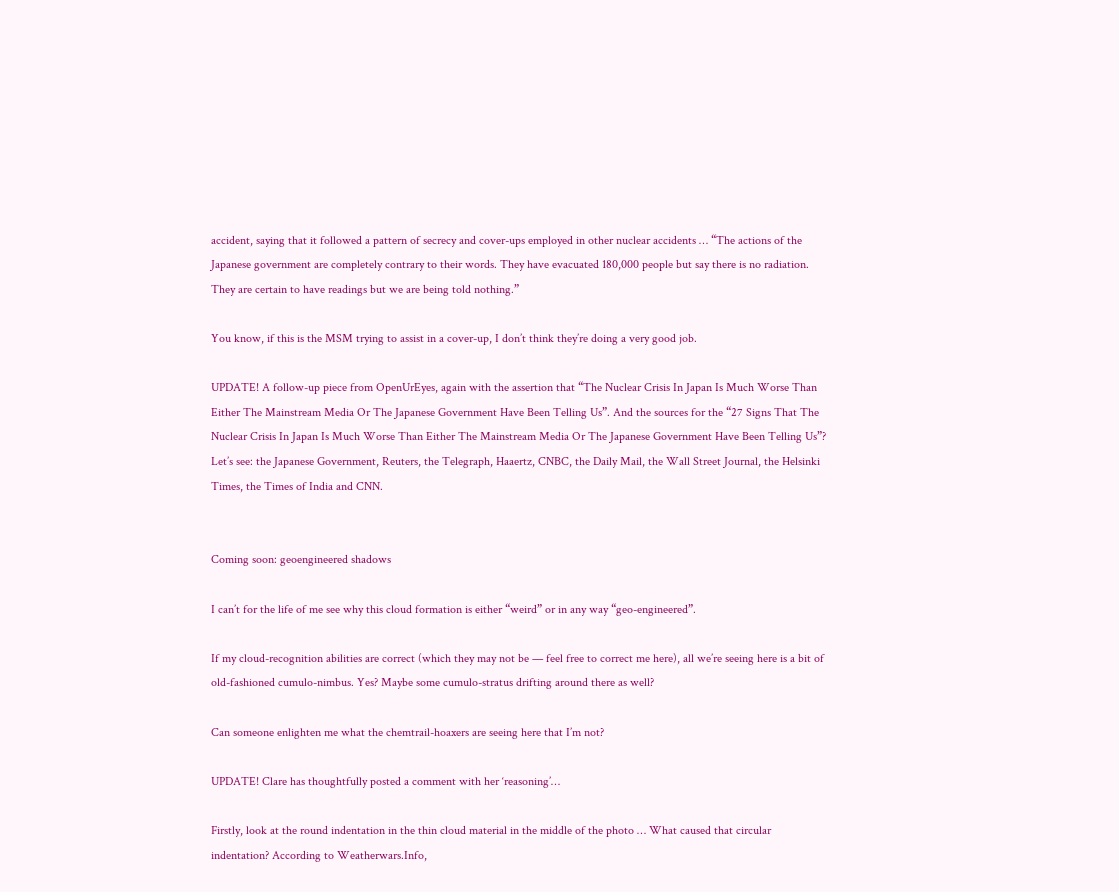accident, saying that it followed a pattern of secrecy and cover-ups employed in other nuclear accidents … “The actions of the Japanese government are completely contrary to their words. They have evacuated 180,000 people but say there is no radiation. They are certain to have readings but we are being told nothing.”

You know, if this is the MSM trying to assist in a cover-up, I don’t think they’re doing a very good job.

UPDATE! A follow-up piece from OpenUrEyes, again with the assertion that “The Nuclear Crisis In Japan Is Much Worse Than Either The Mainstream Media Or The Japanese Government Have Been Telling Us”. And the sources for the “27 Signs That The Nuclear Crisis In Japan Is Much Worse Than Either The Mainstream Media Or The Japanese Government Have Been Telling Us”? Let’s see: the Japanese Government, Reuters, the Telegraph, Haaertz, CNBC, the Daily Mail, the Wall Street Journal, the Helsinki Times, the Times of India and CNN.


Coming soon: geoengineered shadows

I can’t for the life of me see why this cloud formation is either “weird” or in any way “geo-engineered”.

If my cloud-recognition abilities are correct (which they may not be — feel free to correct me here), all we’re seeing here is a bit of old-fashioned cumulo-nimbus. Yes? Maybe some cumulo-stratus drifting around there as well?

Can someone enlighten me what the chemtrail-hoaxers are seeing here that I’m not?

UPDATE! Clare has thoughtfully posted a comment with her ‘reasoning’…

Firstly, look at the round indentation in the thin cloud material in the middle of the photo … What caused that circular indentation? According to Weatherwars.Info,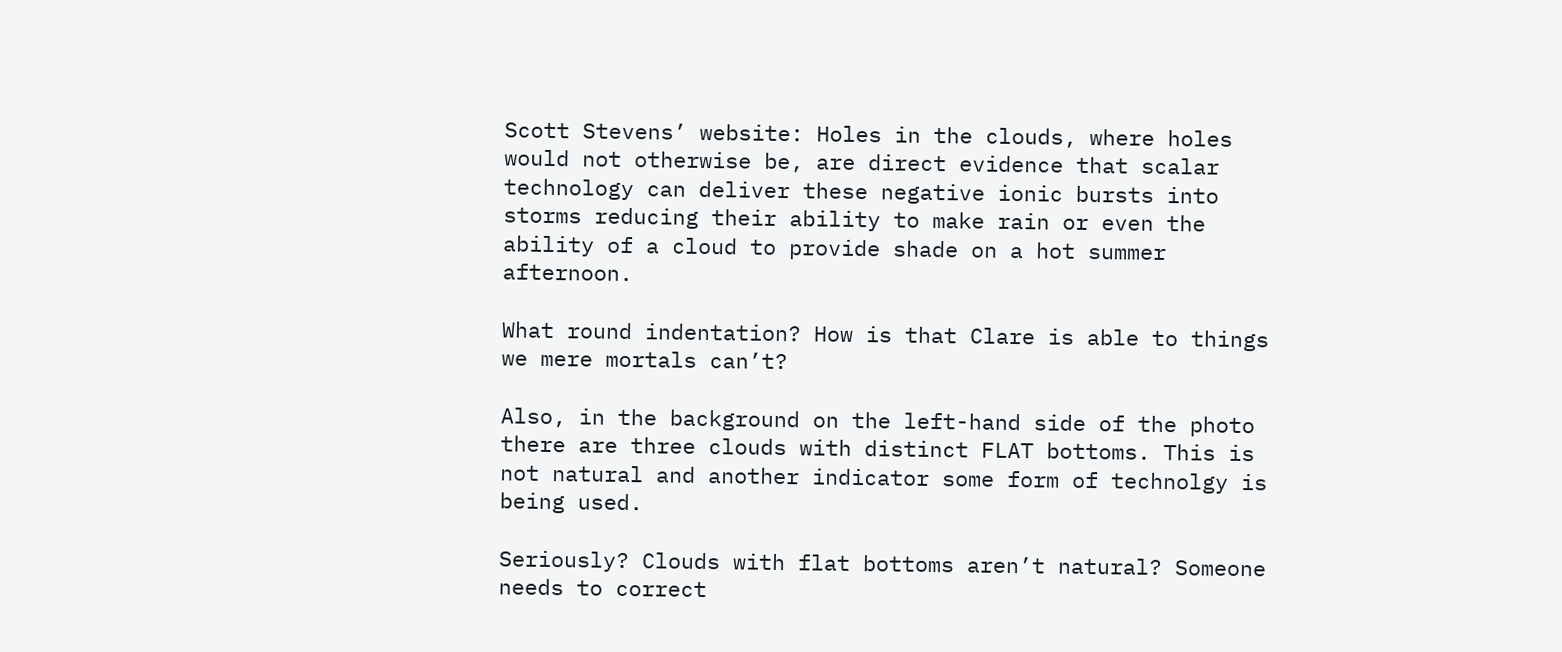Scott Stevens’ website: Holes in the clouds, where holes would not otherwise be, are direct evidence that scalar technology can deliver these negative ionic bursts into storms reducing their ability to make rain or even the ability of a cloud to provide shade on a hot summer afternoon.

What round indentation? How is that Clare is able to things we mere mortals can’t?

Also, in the background on the left-hand side of the photo there are three clouds with distinct FLAT bottoms. This is not natural and another indicator some form of technolgy is being used.

Seriously? Clouds with flat bottoms aren’t natural? Someone needs to correct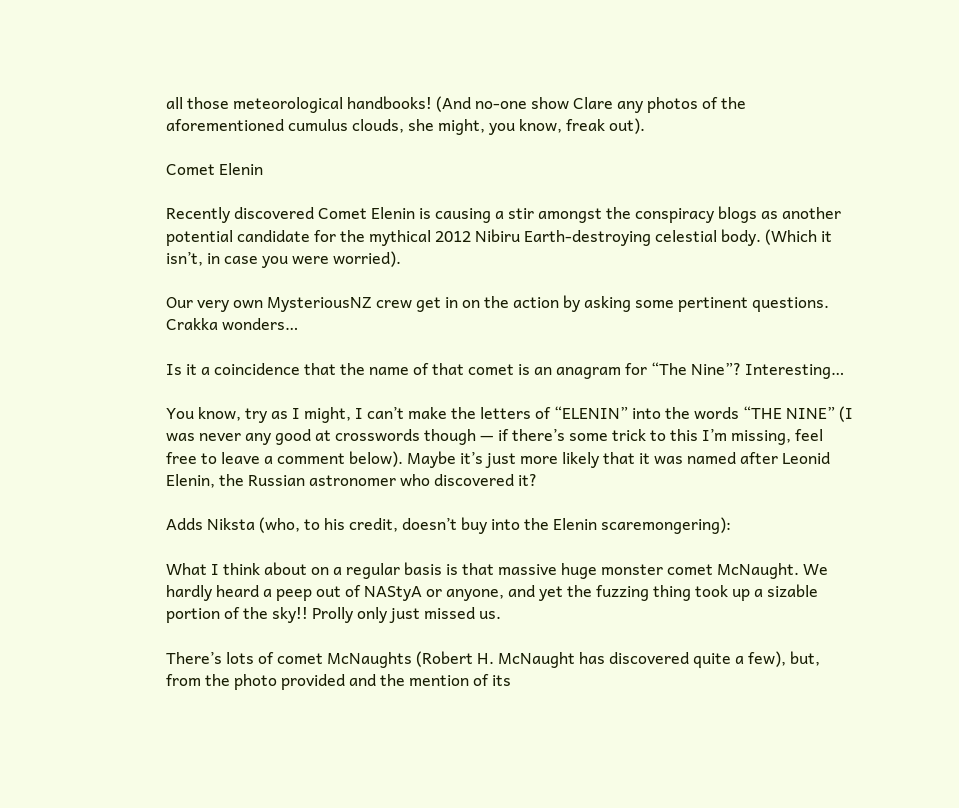all those meteorological handbooks! (And no-one show Clare any photos of the aforementioned cumulus clouds, she might, you know, freak out).

Comet Elenin

Recently discovered Comet Elenin is causing a stir amongst the conspiracy blogs as another potential candidate for the mythical 2012 Nibiru Earth-destroying celestial body. (Which it isn’t, in case you were worried).

Our very own MysteriousNZ crew get in on the action by asking some pertinent questions. Crakka wonders…

Is it a coincidence that the name of that comet is an anagram for “The Nine”? Interesting…

You know, try as I might, I can’t make the letters of “ELENIN” into the words “THE NINE” (I was never any good at crosswords though — if there’s some trick to this I’m missing, feel free to leave a comment below). Maybe it’s just more likely that it was named after Leonid Elenin, the Russian astronomer who discovered it?

Adds Niksta (who, to his credit, doesn’t buy into the Elenin scaremongering):

What I think about on a regular basis is that massive huge monster comet McNaught. We hardly heard a peep out of NAStyA or anyone, and yet the fuzzing thing took up a sizable portion of the sky!! Prolly only just missed us.

There’s lots of comet McNaughts (Robert H. McNaught has discovered quite a few), but, from the photo provided and the mention of its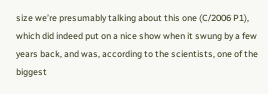size we’re presumably talking about this one (C/2006 P1), which did indeed put on a nice show when it swung by a few years back, and was, according to the scientists, one of the biggest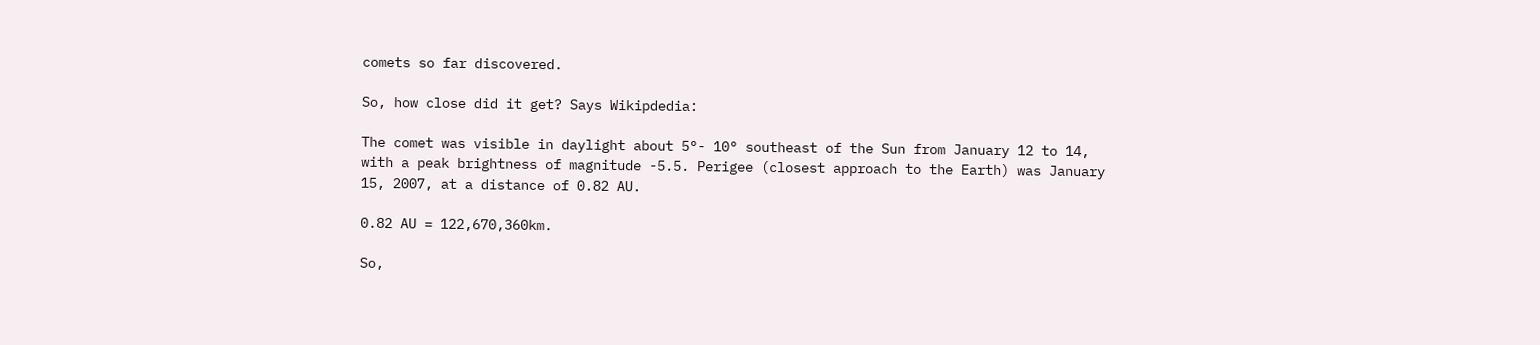comets so far discovered.

So, how close did it get? Says Wikipdedia:

The comet was visible in daylight about 5°- 10° southeast of the Sun from January 12 to 14, with a peak brightness of magnitude -5.5. Perigee (closest approach to the Earth) was January 15, 2007, at a distance of 0.82 AU.

0.82 AU = 122,670,360km.

So,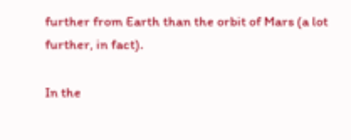further from Earth than the orbit of Mars (a lot further, in fact).

In the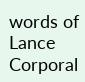words of Lance Corporal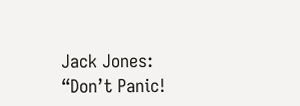Jack Jones: “Don’t Panic!